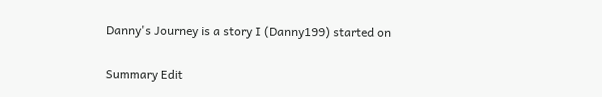Danny's Journey is a story I (Danny199) started on

Summary Edit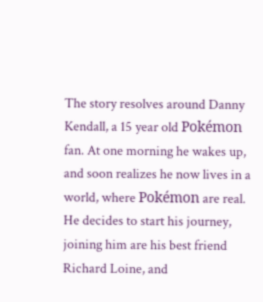The story resolves around Danny Kendall, a 15 year old Pokémon fan. At one morning he wakes up, and soon realizes he now lives in a world, where Pokémon are real. He decides to start his journey, joining him are his best friend Richard Loine, and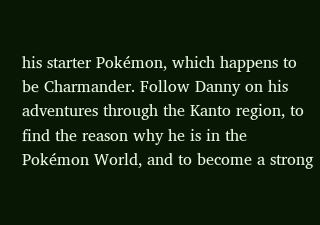his starter Pokémon, which happens to be Charmander. Follow Danny on his adventures through the Kanto region, to find the reason why he is in the Pokémon World, and to become a strong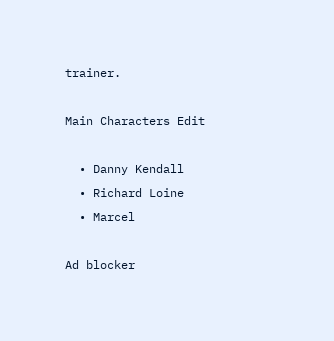trainer.

Main Characters Edit

  • Danny Kendall
  • Richard Loine
  • Marcel

Ad blocker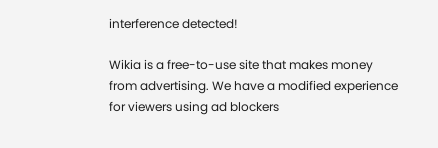interference detected!

Wikia is a free-to-use site that makes money from advertising. We have a modified experience for viewers using ad blockers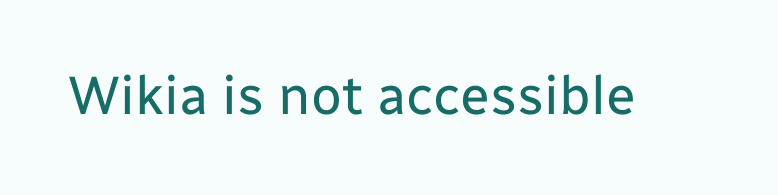Wikia is not accessible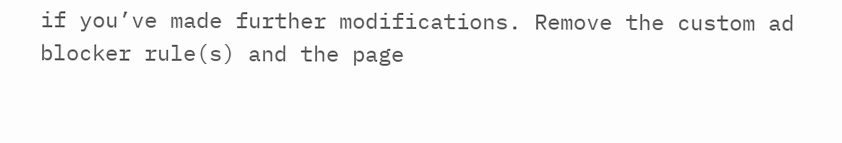if you’ve made further modifications. Remove the custom ad blocker rule(s) and the page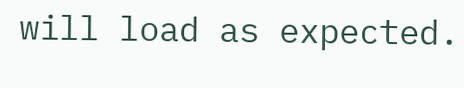will load as expected.